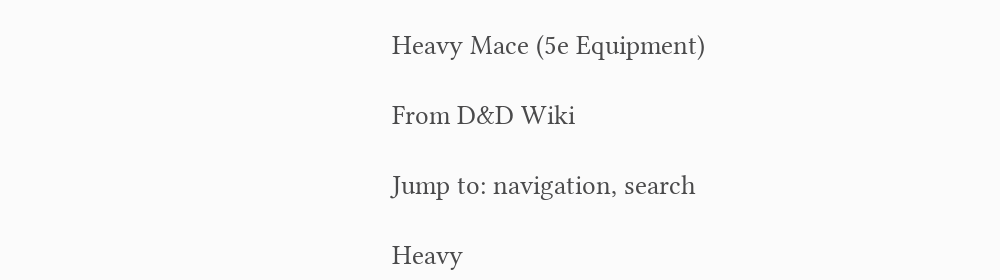Heavy Mace (5e Equipment)

From D&D Wiki

Jump to: navigation, search

Heavy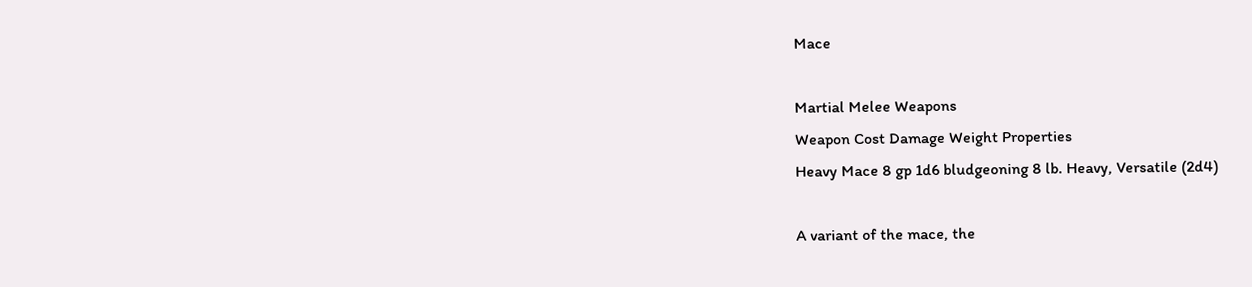Mace

Martial Melee Weapons
Weapon Cost Damage Weight Properties
Heavy Mace 8 gp 1d6 bludgeoning 8 lb. Heavy, Versatile (2d4)

A variant of the mace, the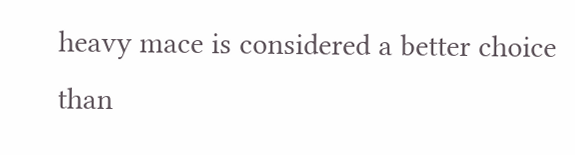heavy mace is considered a better choice than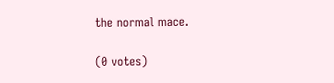the normal mace.

(0 votes)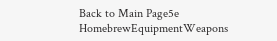Back to Main Page5e HomebrewEquipmentWeapons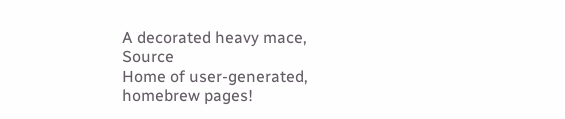A decorated heavy mace, Source
Home of user-generated,
homebrew pages!